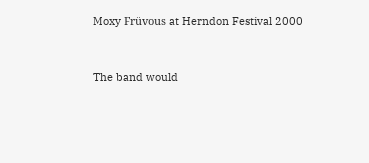Moxy Früvous at Herndon Festival 2000


The band would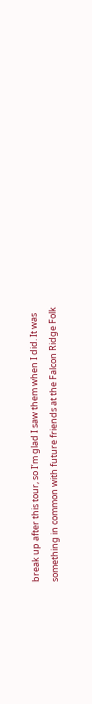break up after this tour, so I’m glad I saw them when I did. It was something in common with future friends at the Falcon Ridge Folk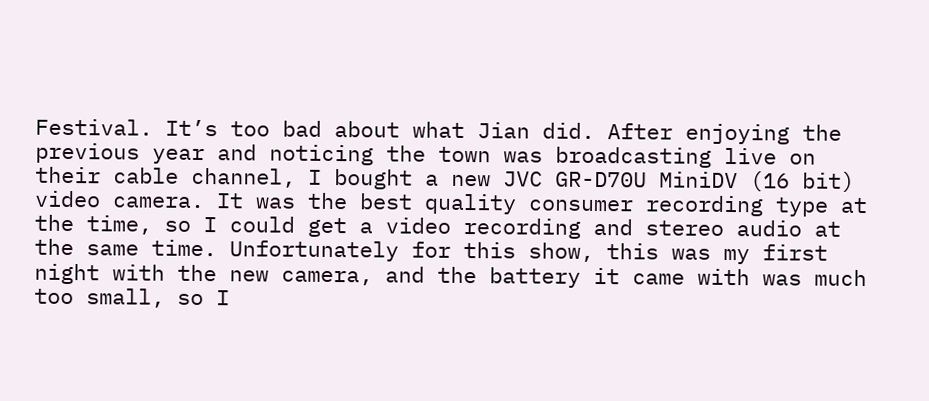Festival. It’s too bad about what Jian did. After enjoying the previous year and noticing the town was broadcasting live on their cable channel, I bought a new JVC GR-D70U MiniDV (16 bit) video camera. It was the best quality consumer recording type at the time, so I could get a video recording and stereo audio at the same time. Unfortunately for this show, this was my first night with the new camera, and the battery it came with was much too small, so I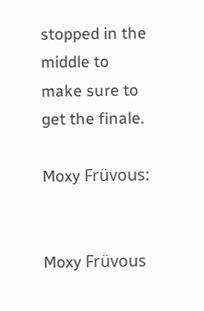stopped in the middle to make sure to get the finale.

Moxy Früvous:


Moxy Früvous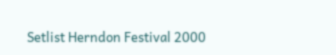Setlist Herndon Festival 2000